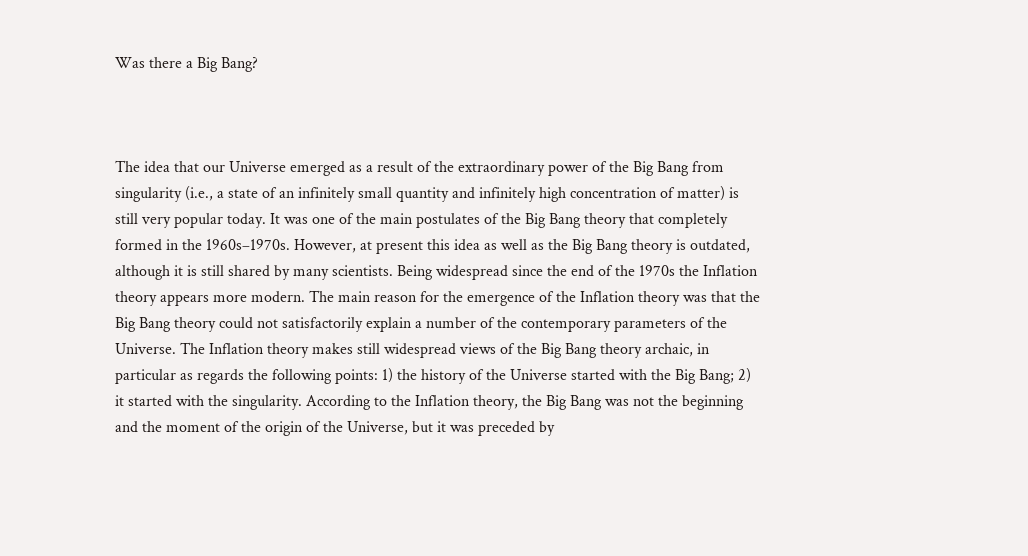Was there a Big Bang?



The idea that our Universe emerged as a result of the extraordinary power of the Big Bang from singularity (i.e., a state of an infinitely small quantity and infinitely high concentration of matter) is still very popular today. It was one of the main postulates of the Big Bang theory that completely formed in the 1960s–1970s. However, at present this idea as well as the Big Bang theory is outdated, although it is still shared by many scientists. Being widespread since the end of the 1970s the Inflation theory appears more modern. The main reason for the emergence of the Inflation theory was that the Big Bang theory could not satisfactorily explain a number of the contemporary parameters of the Universe. The Inflation theory makes still widespread views of the Big Bang theory archaic, in particular as regards the following points: 1) the history of the Universe started with the Big Bang; 2) it started with the singularity. According to the Inflation theory, the Big Bang was not the beginning and the moment of the origin of the Universe, but it was preceded by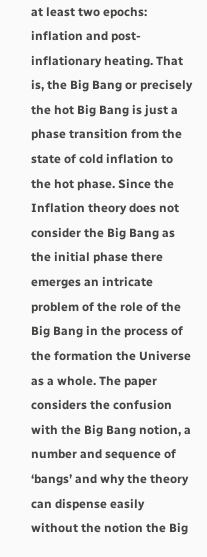at least two epochs: inflation and post-inflationary heating. That is, the Big Bang or precisely the hot Big Bang is just a phase transition from the state of cold inflation to the hot phase. Since the Inflation theory does not consider the Big Bang as the initial phase there emerges an intricate problem of the role of the Big Bang in the process of the formation the Universe as a whole. The paper considers the confusion with the Big Bang notion, a number and sequence of ‘bangs’ and why the theory can dispense easily without the notion the Big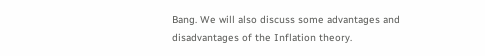Bang. We will also discuss some advantages and disadvantages of the Inflation theory.